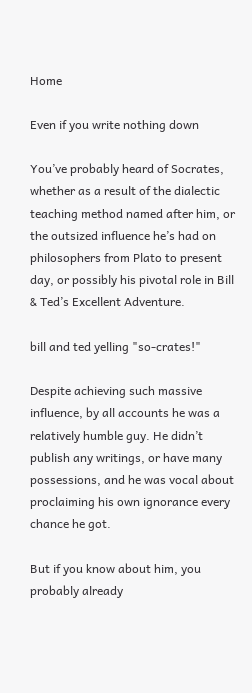Home

Even if you write nothing down

You’ve probably heard of Socrates, whether as a result of the dialectic teaching method named after him, or the outsized influence he’s had on philosophers from Plato to present day, or possibly his pivotal role in Bill & Ted’s Excellent Adventure.

bill and ted yelling "so-crates!"

Despite achieving such massive influence, by all accounts he was a relatively humble guy. He didn’t publish any writings, or have many possessions, and he was vocal about proclaiming his own ignorance every chance he got.

But if you know about him, you probably already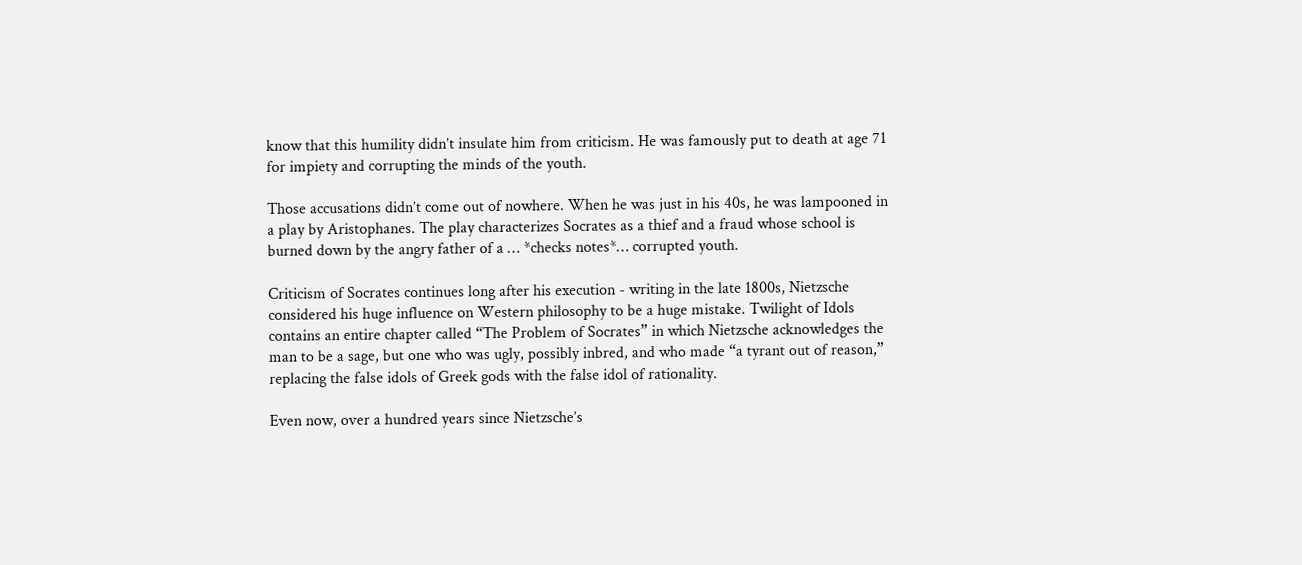know that this humility didn’t insulate him from criticism. He was famously put to death at age 71 for impiety and corrupting the minds of the youth.

Those accusations didn’t come out of nowhere. When he was just in his 40s, he was lampooned in a play by Aristophanes. The play characterizes Socrates as a thief and a fraud whose school is burned down by the angry father of a … *checks notes*… corrupted youth.

Criticism of Socrates continues long after his execution - writing in the late 1800s, Nietzsche considered his huge influence on Western philosophy to be a huge mistake. Twilight of Idols contains an entire chapter called “The Problem of Socrates” in which Nietzsche acknowledges the man to be a sage, but one who was ugly, possibly inbred, and who made “a tyrant out of reason,” replacing the false idols of Greek gods with the false idol of rationality.

Even now, over a hundred years since Nietzsche’s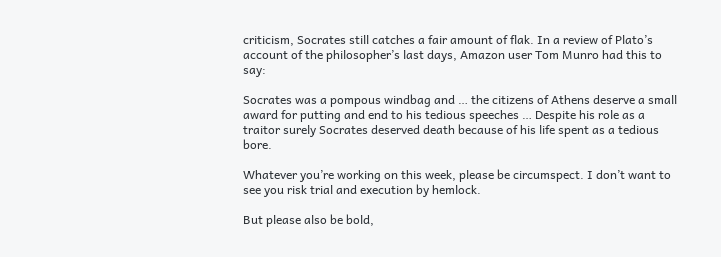criticism, Socrates still catches a fair amount of flak. In a review of Plato’s account of the philosopher’s last days, Amazon user Tom Munro had this to say:

Socrates was a pompous windbag and … the citizens of Athens deserve a small award for putting and end to his tedious speeches … Despite his role as a traitor surely Socrates deserved death because of his life spent as a tedious bore.

Whatever you’re working on this week, please be circumspect. I don’t want to see you risk trial and execution by hemlock.

But please also be bold,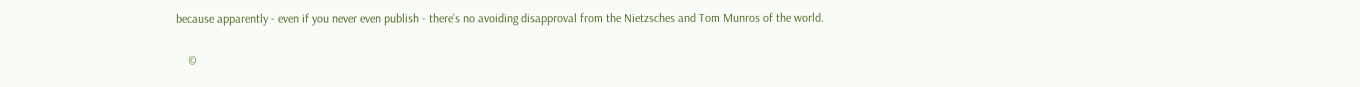because apparently - even if you never even publish - there’s no avoiding disapproval from the Nietzsches and Tom Munros of the world.

    ©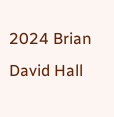2024 Brian David Hall